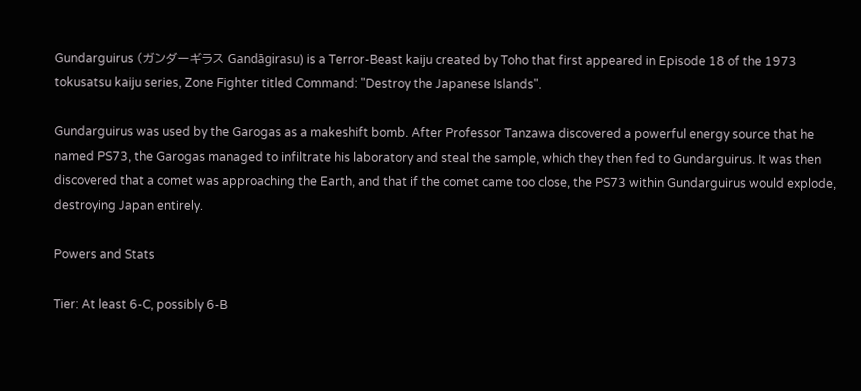Gundarguirus (ガンダーギラス Gandāgirasu) is a Terror-Beast kaiju created by Toho that first appeared in Episode 18 of the 1973 tokusatsu kaiju series, Zone Fighter titled Command: "Destroy the Japanese Islands".

Gundarguirus was used by the Garogas as a makeshift bomb. After Professor Tanzawa discovered a powerful energy source that he named PS73, the Garogas managed to infiltrate his laboratory and steal the sample, which they then fed to Gundarguirus. It was then discovered that a comet was approaching the Earth, and that if the comet came too close, the PS73 within Gundarguirus would explode, destroying Japan entirely.

Powers and Stats

Tier: At least 6-C, possibly 6-B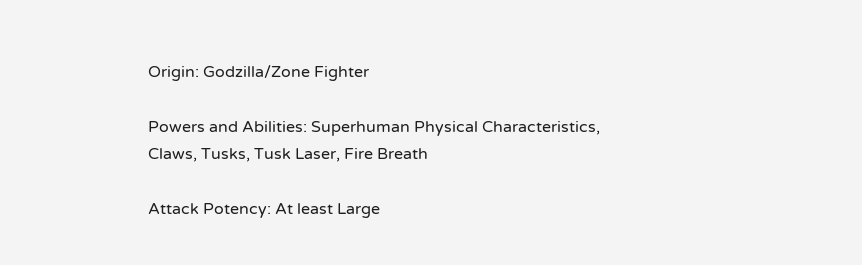Origin: Godzilla/Zone Fighter

Powers and Abilities: Superhuman Physical Characteristics, Claws, Tusks, Tusk Laser, Fire Breath

Attack Potency: At least Large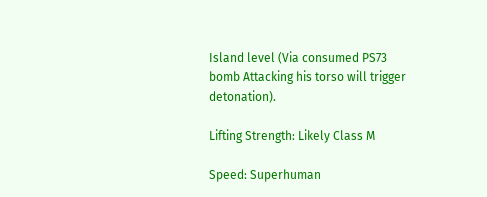Island level (Via consumed PS73 bomb Attacking his torso will trigger detonation).

Lifting Strength: Likely Class M

Speed: Superhuman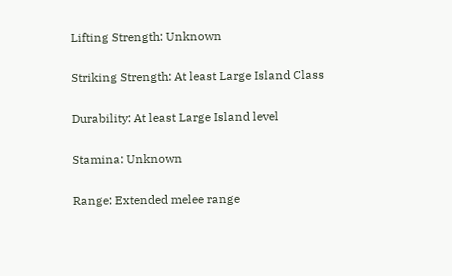Lifting Strength: Unknown

Striking Strength: At least Large Island Class

Durability: At least Large Island level

Stamina: Unknown

Range: Extended melee range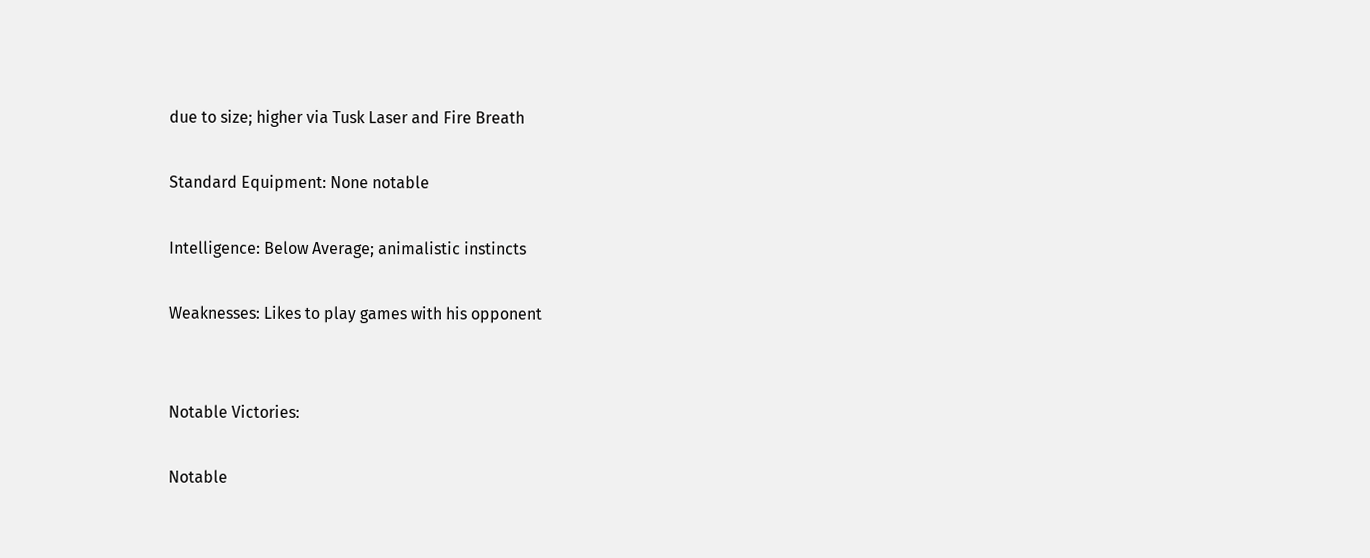due to size; higher via Tusk Laser and Fire Breath

Standard Equipment: None notable

Intelligence: Below Average; animalistic instincts

Weaknesses: Likes to play games with his opponent


Notable Victories:

Notable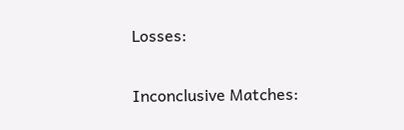Losses:

Inconclusive Matches: